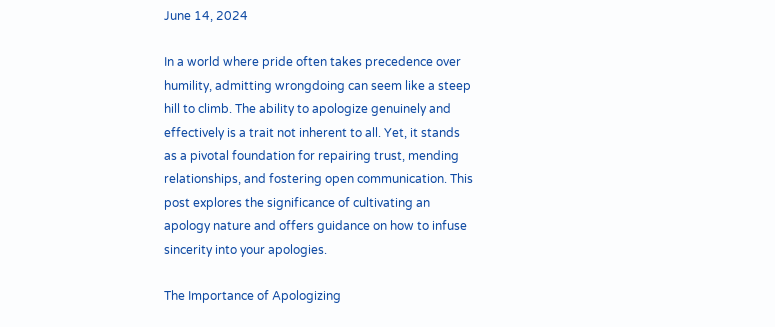June 14, 2024

In a world where pride often takes precedence over humility, admitting wrongdoing can seem like a steep hill to climb. The ability to apologize genuinely and effectively is a trait not inherent to all. Yet, it stands as a pivotal foundation for repairing trust, mending relationships, and fostering open communication. This post explores the significance of cultivating an apology nature and offers guidance on how to infuse sincerity into your apologies.

The Importance of Apologizing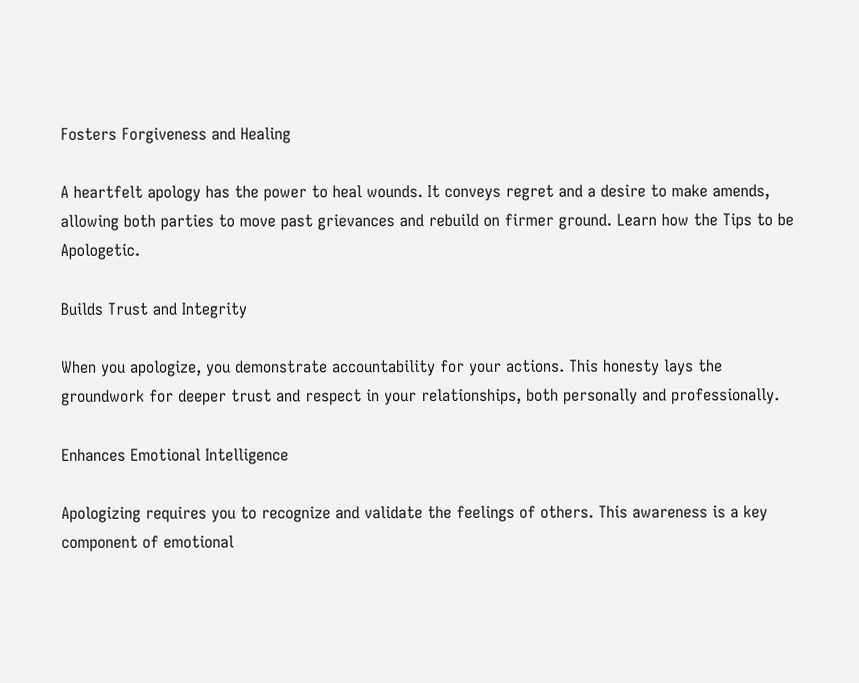Fosters Forgiveness and Healing

A heartfelt apology has the power to heal wounds. It conveys regret and a desire to make amends, allowing both parties to move past grievances and rebuild on firmer ground. Learn how the Tips to be Apologetic.

Builds Trust and Integrity

When you apologize, you demonstrate accountability for your actions. This honesty lays the groundwork for deeper trust and respect in your relationships, both personally and professionally.

Enhances Emotional Intelligence

Apologizing requires you to recognize and validate the feelings of others. This awareness is a key component of emotional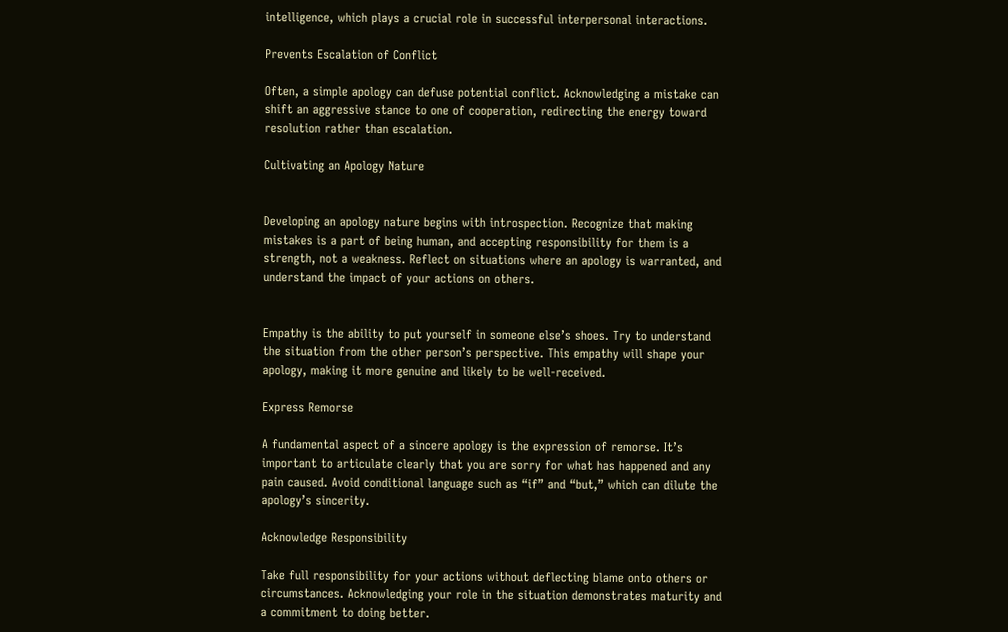intelligence, which plays a crucial role in successful interpersonal interactions.

Prevents Escalation of Conflict

Often, a simple apology can defuse potential conflict. Acknowledging a mistake can shift an aggressive stance to one of cooperation, redirecting the energy toward resolution rather than escalation.

Cultivating an Apology Nature


Developing an apology nature begins with introspection. Recognize that making mistakes is a part of being human, and accepting responsibility for them is a strength, not a weakness. Reflect on situations where an apology is warranted, and understand the impact of your actions on others.


Empathy is the ability to put yourself in someone else’s shoes. Try to understand the situation from the other person’s perspective. This empathy will shape your apology, making it more genuine and likely to be well-received.

Express Remorse

A fundamental aspect of a sincere apology is the expression of remorse. It’s important to articulate clearly that you are sorry for what has happened and any pain caused. Avoid conditional language such as “if” and “but,” which can dilute the apology’s sincerity.

Acknowledge Responsibility

Take full responsibility for your actions without deflecting blame onto others or circumstances. Acknowledging your role in the situation demonstrates maturity and a commitment to doing better.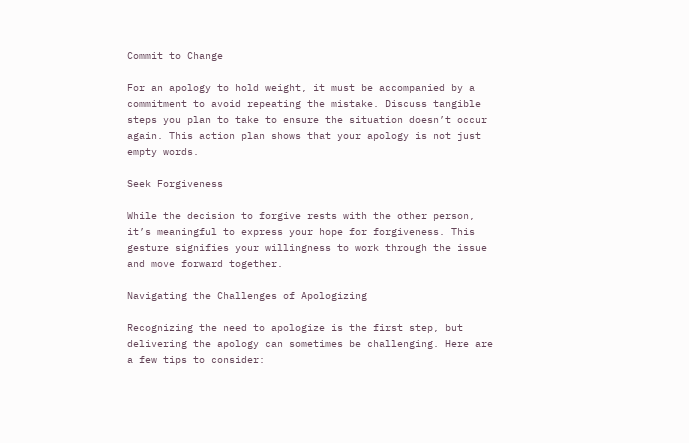Commit to Change

For an apology to hold weight, it must be accompanied by a commitment to avoid repeating the mistake. Discuss tangible steps you plan to take to ensure the situation doesn’t occur again. This action plan shows that your apology is not just empty words.

Seek Forgiveness

While the decision to forgive rests with the other person, it’s meaningful to express your hope for forgiveness. This gesture signifies your willingness to work through the issue and move forward together.

Navigating the Challenges of Apologizing

Recognizing the need to apologize is the first step, but delivering the apology can sometimes be challenging. Here are a few tips to consider: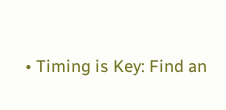• Timing is Key: Find an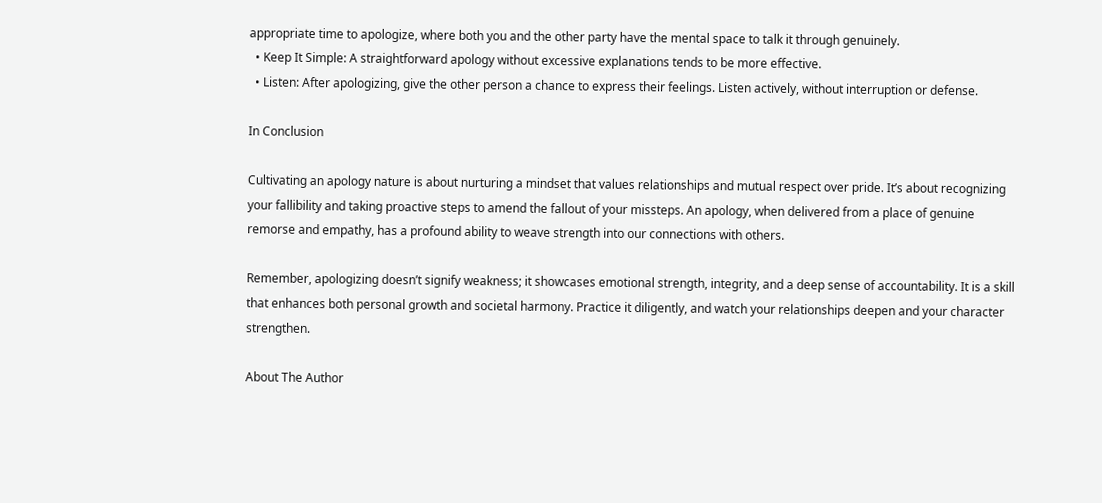appropriate time to apologize, where both you and the other party have the mental space to talk it through genuinely.
  • Keep It Simple: A straightforward apology without excessive explanations tends to be more effective.
  • Listen: After apologizing, give the other person a chance to express their feelings. Listen actively, without interruption or defense.

In Conclusion

Cultivating an apology nature is about nurturing a mindset that values relationships and mutual respect over pride. It’s about recognizing your fallibility and taking proactive steps to amend the fallout of your missteps. An apology, when delivered from a place of genuine remorse and empathy, has a profound ability to weave strength into our connections with others.

Remember, apologizing doesn’t signify weakness; it showcases emotional strength, integrity, and a deep sense of accountability. It is a skill that enhances both personal growth and societal harmony. Practice it diligently, and watch your relationships deepen and your character strengthen.

About The Author